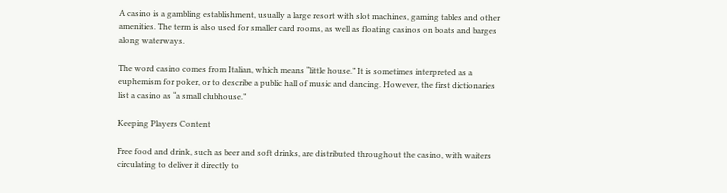A casino is a gambling establishment, usually a large resort with slot machines, gaming tables and other amenities. The term is also used for smaller card rooms, as well as floating casinos on boats and barges along waterways.

The word casino comes from Italian, which means “little house.” It is sometimes interpreted as a euphemism for poker, or to describe a public hall of music and dancing. However, the first dictionaries list a casino as “a small clubhouse.”

Keeping Players Content

Free food and drink, such as beer and soft drinks, are distributed throughout the casino, with waiters circulating to deliver it directly to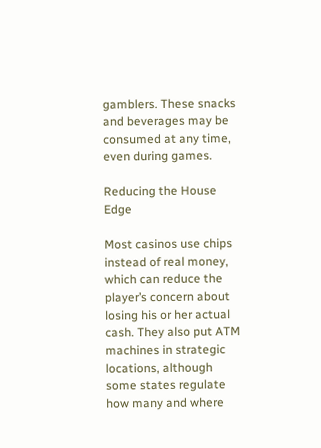gamblers. These snacks and beverages may be consumed at any time, even during games.

Reducing the House Edge

Most casinos use chips instead of real money, which can reduce the player’s concern about losing his or her actual cash. They also put ATM machines in strategic locations, although some states regulate how many and where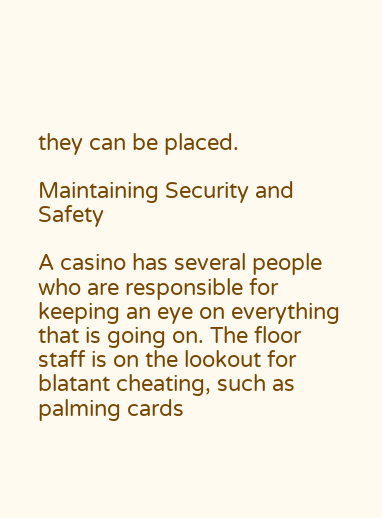they can be placed.

Maintaining Security and Safety

A casino has several people who are responsible for keeping an eye on everything that is going on. The floor staff is on the lookout for blatant cheating, such as palming cards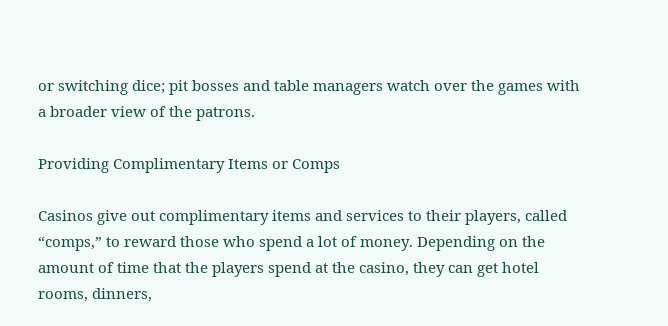or switching dice; pit bosses and table managers watch over the games with a broader view of the patrons.

Providing Complimentary Items or Comps

Casinos give out complimentary items and services to their players, called “comps,” to reward those who spend a lot of money. Depending on the amount of time that the players spend at the casino, they can get hotel rooms, dinners,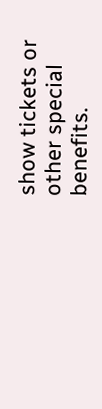show tickets or other special benefits.